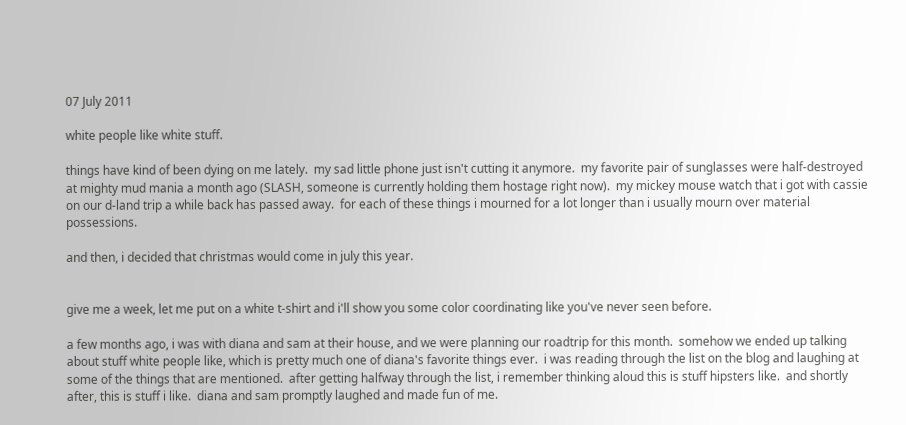07 July 2011

white people like white stuff.

things have kind of been dying on me lately.  my sad little phone just isn't cutting it anymore.  my favorite pair of sunglasses were half-destroyed at mighty mud mania a month ago (SLASH, someone is currently holding them hostage right now).  my mickey mouse watch that i got with cassie on our d-land trip a while back has passed away.  for each of these things i mourned for a lot longer than i usually mourn over material possessions.

and then, i decided that christmas would come in july this year.


give me a week, let me put on a white t-shirt and i'll show you some color coordinating like you've never seen before.

a few months ago, i was with diana and sam at their house, and we were planning our roadtrip for this month.  somehow we ended up talking about stuff white people like, which is pretty much one of diana's favorite things ever.  i was reading through the list on the blog and laughing at some of the things that are mentioned.  after getting halfway through the list, i remember thinking aloud this is stuff hipsters like.  and shortly after, this is stuff i like.  diana and sam promptly laughed and made fun of me.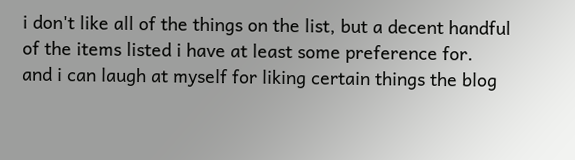i don't like all of the things on the list, but a decent handful of the items listed i have at least some preference for.  and i can laugh at myself for liking certain things the blog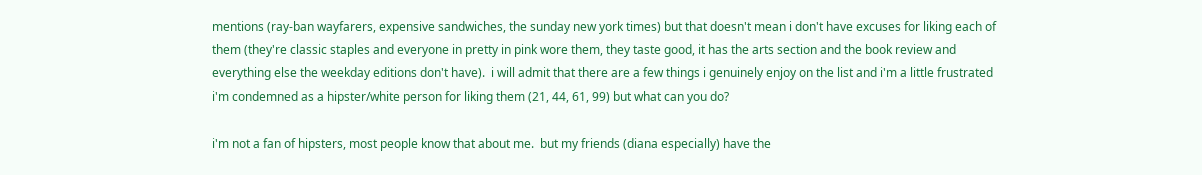mentions (ray-ban wayfarers, expensive sandwiches, the sunday new york times) but that doesn't mean i don't have excuses for liking each of them (they're classic staples and everyone in pretty in pink wore them, they taste good, it has the arts section and the book review and everything else the weekday editions don't have).  i will admit that there are a few things i genuinely enjoy on the list and i'm a little frustrated i'm condemned as a hipster/white person for liking them (21, 44, 61, 99) but what can you do?

i'm not a fan of hipsters, most people know that about me.  but my friends (diana especially) have the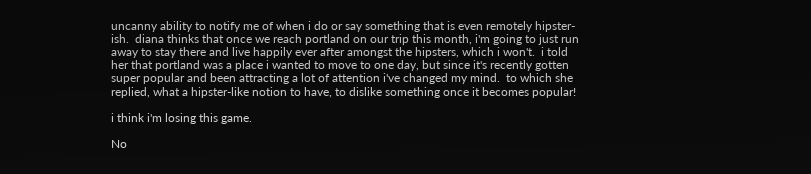uncanny ability to notify me of when i do or say something that is even remotely hipster-ish.  diana thinks that once we reach portland on our trip this month, i'm going to just run away to stay there and live happily ever after amongst the hipsters, which i won't.  i told her that portland was a place i wanted to move to one day, but since it's recently gotten super popular and been attracting a lot of attention i've changed my mind.  to which she replied, what a hipster-like notion to have, to dislike something once it becomes popular!

i think i'm losing this game.

No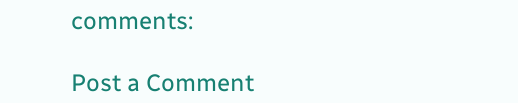comments:

Post a Comment